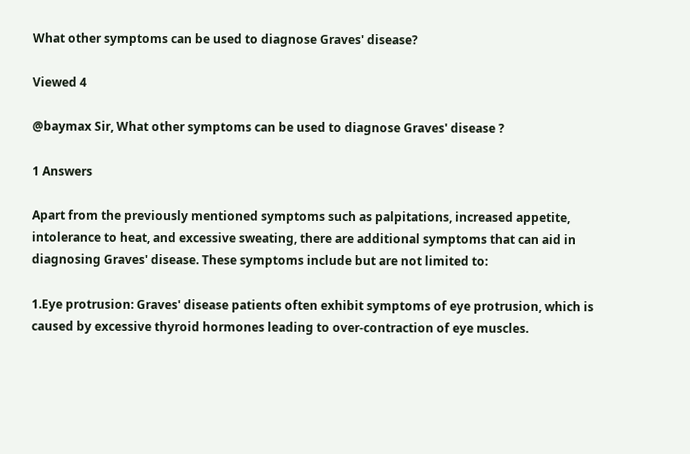What other symptoms can be used to diagnose Graves' disease?

Viewed 4

@baymax Sir, What other symptoms can be used to diagnose Graves' disease ?

1 Answers

Apart from the previously mentioned symptoms such as palpitations, increased appetite, intolerance to heat, and excessive sweating, there are additional symptoms that can aid in diagnosing Graves' disease. These symptoms include but are not limited to:

1.Eye protrusion: Graves' disease patients often exhibit symptoms of eye protrusion, which is caused by excessive thyroid hormones leading to over-contraction of eye muscles.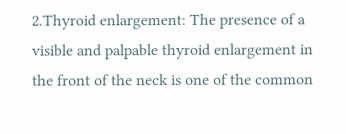2.Thyroid enlargement: The presence of a visible and palpable thyroid enlargement in the front of the neck is one of the common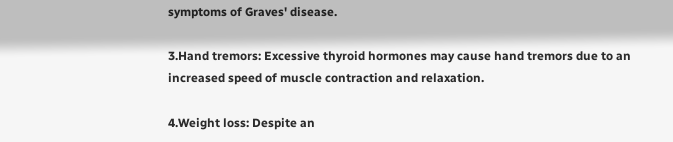symptoms of Graves' disease.

3.Hand tremors: Excessive thyroid hormones may cause hand tremors due to an increased speed of muscle contraction and relaxation.

4.Weight loss: Despite an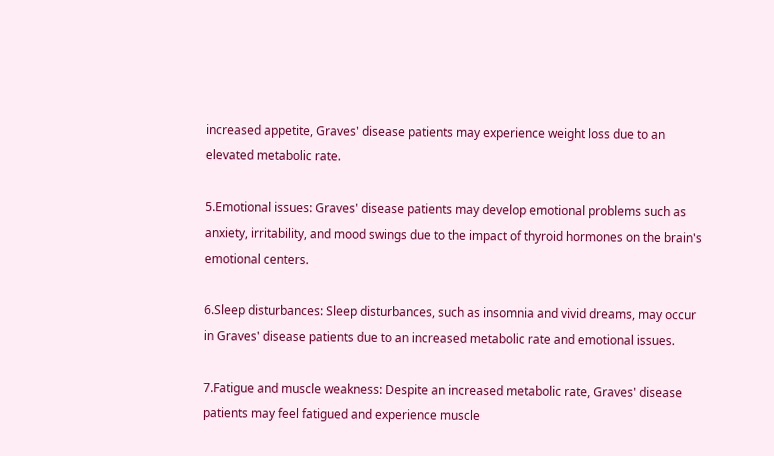increased appetite, Graves' disease patients may experience weight loss due to an elevated metabolic rate.

5.Emotional issues: Graves' disease patients may develop emotional problems such as anxiety, irritability, and mood swings due to the impact of thyroid hormones on the brain's emotional centers.

6.Sleep disturbances: Sleep disturbances, such as insomnia and vivid dreams, may occur in Graves' disease patients due to an increased metabolic rate and emotional issues.

7.Fatigue and muscle weakness: Despite an increased metabolic rate, Graves' disease patients may feel fatigued and experience muscle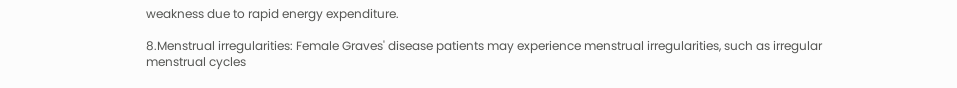weakness due to rapid energy expenditure.

8.Menstrual irregularities: Female Graves' disease patients may experience menstrual irregularities, such as irregular menstrual cycles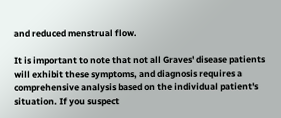and reduced menstrual flow.

It is important to note that not all Graves' disease patients will exhibit these symptoms, and diagnosis requires a comprehensive analysis based on the individual patient's situation. If you suspect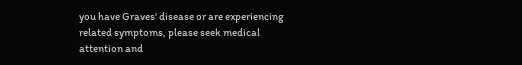you have Graves' disease or are experiencing related symptoms, please seek medical attention and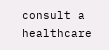consult a healthcare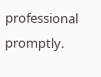professional promptly.